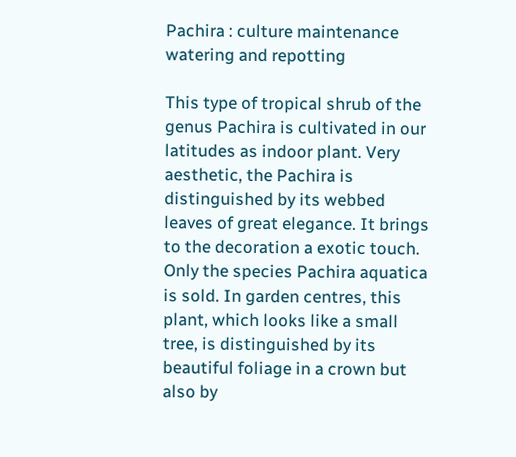Pachira : culture maintenance watering and repotting

This type of tropical shrub of the genus Pachira is cultivated in our latitudes as indoor plant. Very aesthetic, the Pachira is distinguished by its webbed leaves of great elegance. It brings to the decoration a exotic touch. Only the species Pachira aquatica is sold. In garden centres, this plant, which looks like a small tree, is distinguished by its beautiful foliage in a crown but also by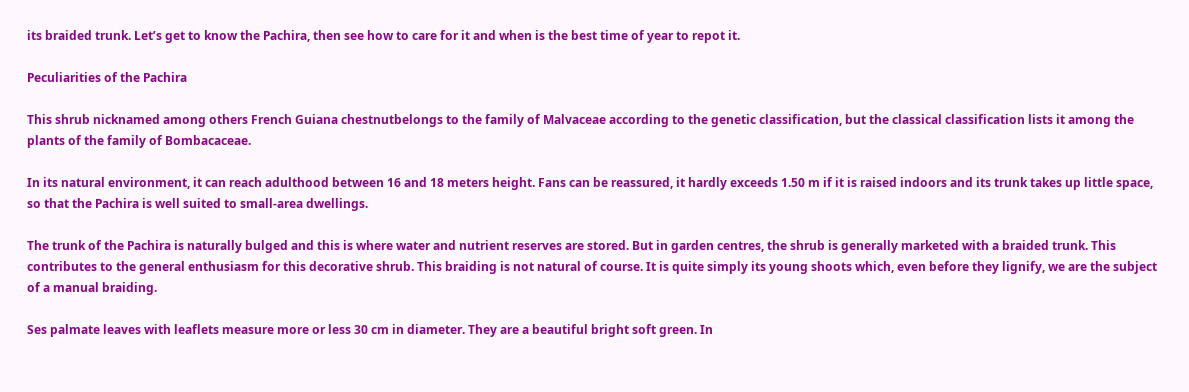its braided trunk. Let’s get to know the Pachira, then see how to care for it and when is the best time of year to repot it.

Peculiarities of the Pachira

This shrub nicknamed among others French Guiana chestnutbelongs to the family of Malvaceae according to the genetic classification, but the classical classification lists it among the plants of the family of Bombacaceae.

In its natural environment, it can reach adulthood between 16 and 18 meters height. Fans can be reassured, it hardly exceeds 1.50 m if it is raised indoors and its trunk takes up little space, so that the Pachira is well suited to small-area dwellings.

The trunk of the Pachira is naturally bulged and this is where water and nutrient reserves are stored. But in garden centres, the shrub is generally marketed with a braided trunk. This contributes to the general enthusiasm for this decorative shrub. This braiding is not natural of course. It is quite simply its young shoots which, even before they lignify, we are the subject of a manual braiding.

Ses palmate leaves with leaflets measure more or less 30 cm in diameter. They are a beautiful bright soft green. In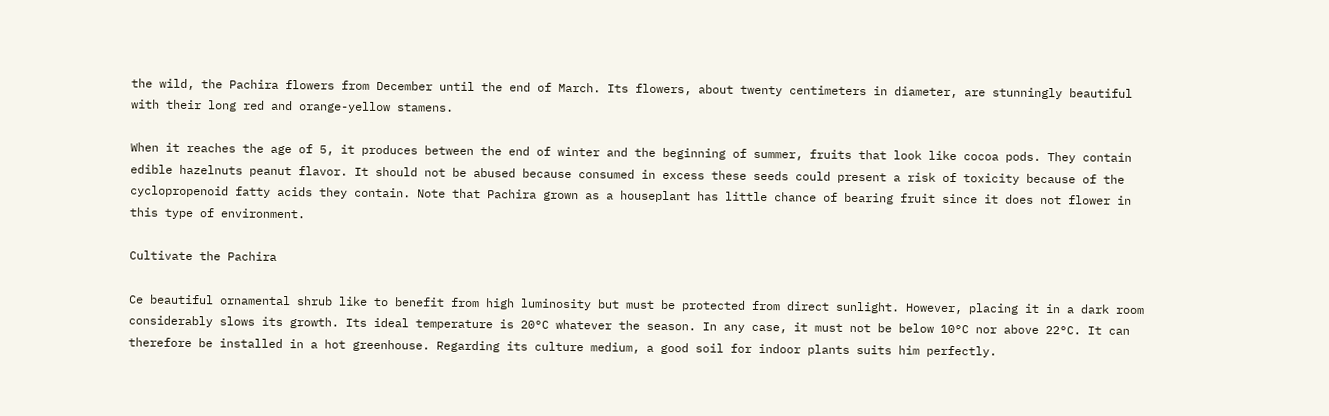the wild, the Pachira flowers from December until the end of March. Its flowers, about twenty centimeters in diameter, are stunningly beautiful with their long red and orange-yellow stamens.

When it reaches the age of 5, it produces between the end of winter and the beginning of summer, fruits that look like cocoa pods. They contain edible hazelnuts peanut flavor. It should not be abused because consumed in excess these seeds could present a risk of toxicity because of the cyclopropenoid fatty acids they contain. Note that Pachira grown as a houseplant has little chance of bearing fruit since it does not flower in this type of environment.

Cultivate the Pachira

Ce beautiful ornamental shrub like to benefit from high luminosity but must be protected from direct sunlight. However, placing it in a dark room considerably slows its growth. Its ideal temperature is 20°C whatever the season. In any case, it must not be below 10°C nor above 22°C. It can therefore be installed in a hot greenhouse. Regarding its culture medium, a good soil for indoor plants suits him perfectly.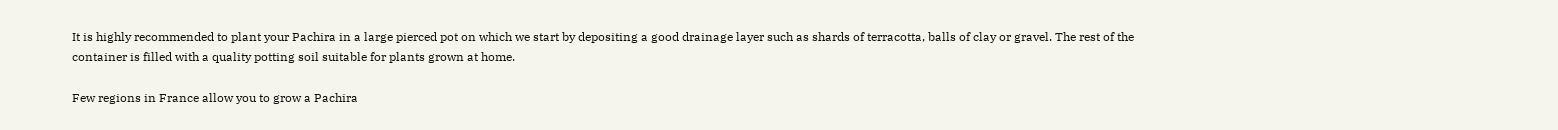It is highly recommended to plant your Pachira in a large pierced pot on which we start by depositing a good drainage layer such as shards of terracotta, balls of clay or gravel. The rest of the container is filled with a quality potting soil suitable for plants grown at home.

Few regions in France allow you to grow a Pachira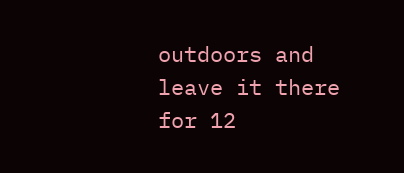outdoors and leave it there for 12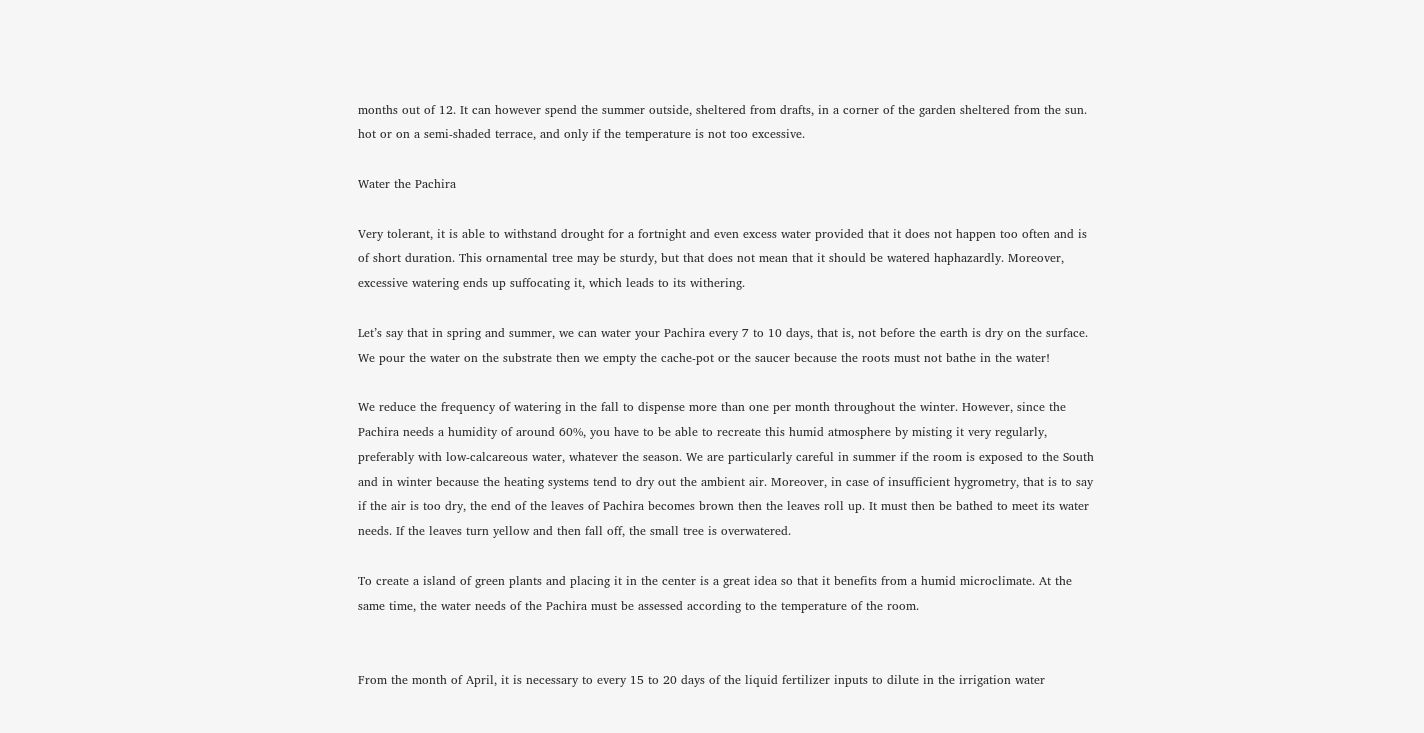months out of 12. It can however spend the summer outside, sheltered from drafts, in a corner of the garden sheltered from the sun. hot or on a semi-shaded terrace, and only if the temperature is not too excessive.

Water the Pachira

Very tolerant, it is able to withstand drought for a fortnight and even excess water provided that it does not happen too often and is of short duration. This ornamental tree may be sturdy, but that does not mean that it should be watered haphazardly. Moreover, excessive watering ends up suffocating it, which leads to its withering.

Let’s say that in spring and summer, we can water your Pachira every 7 to 10 days, that is, not before the earth is dry on the surface. We pour the water on the substrate then we empty the cache-pot or the saucer because the roots must not bathe in the water!

We reduce the frequency of watering in the fall to dispense more than one per month throughout the winter. However, since the Pachira needs a humidity of around 60%, you have to be able to recreate this humid atmosphere by misting it very regularly, preferably with low-calcareous water, whatever the season. We are particularly careful in summer if the room is exposed to the South and in winter because the heating systems tend to dry out the ambient air. Moreover, in case of insufficient hygrometry, that is to say if the air is too dry, the end of the leaves of Pachira becomes brown then the leaves roll up. It must then be bathed to meet its water needs. If the leaves turn yellow and then fall off, the small tree is overwatered.

To create a island of green plants and placing it in the center is a great idea so that it benefits from a humid microclimate. At the same time, the water needs of the Pachira must be assessed according to the temperature of the room.


From the month of April, it is necessary to every 15 to 20 days of the liquid fertilizer inputs to dilute in the irrigation water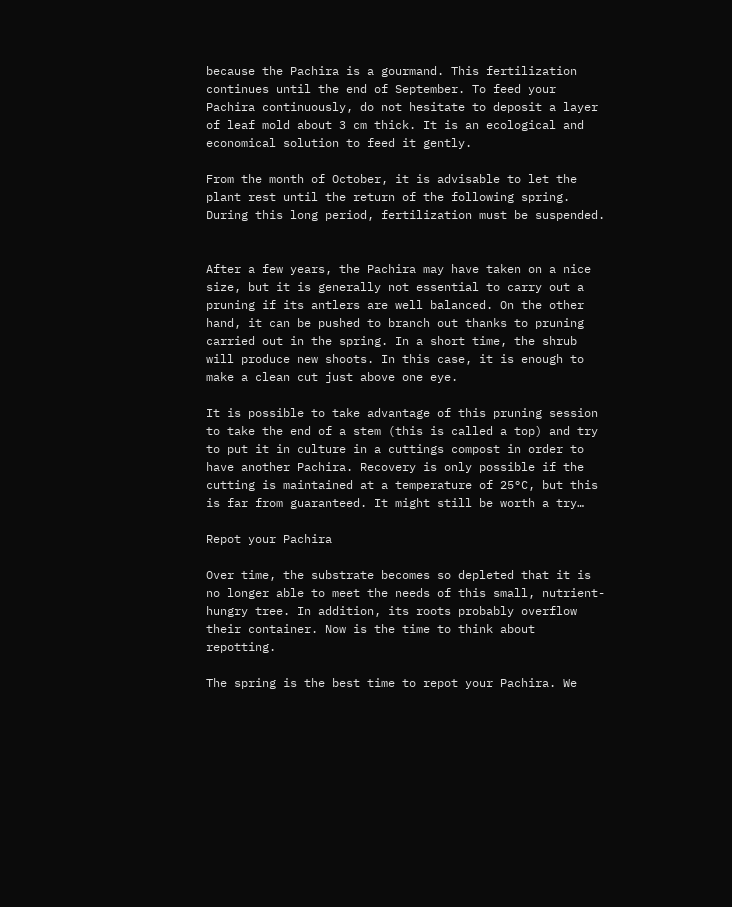because the Pachira is a gourmand. This fertilization continues until the end of September. To feed your Pachira continuously, do not hesitate to deposit a layer of leaf mold about 3 cm thick. It is an ecological and economical solution to feed it gently.

From the month of October, it is advisable to let the plant rest until the return of the following spring. During this long period, fertilization must be suspended.


After a few years, the Pachira may have taken on a nice size, but it is generally not essential to carry out a pruning if its antlers are well balanced. On the other hand, it can be pushed to branch out thanks to pruning carried out in the spring. In a short time, the shrub will produce new shoots. In this case, it is enough to make a clean cut just above one eye.

It is possible to take advantage of this pruning session to take the end of a stem (this is called a top) and try to put it in culture in a cuttings compost in order to have another Pachira. Recovery is only possible if the cutting is maintained at a temperature of 25°C, but this is far from guaranteed. It might still be worth a try…

Repot your Pachira

Over time, the substrate becomes so depleted that it is no longer able to meet the needs of this small, nutrient-hungry tree. In addition, its roots probably overflow their container. Now is the time to think about repotting.

The spring is the best time to repot your Pachira. We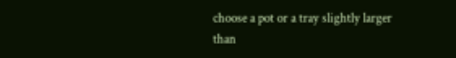choose a pot or a tray slightly larger than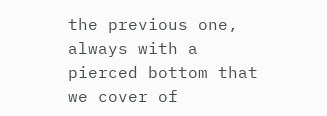the previous one, always with a pierced bottom that we cover of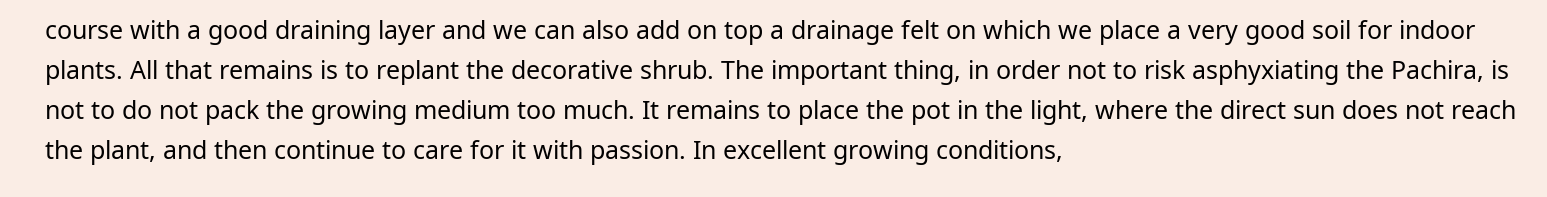course with a good draining layer and we can also add on top a drainage felt on which we place a very good soil for indoor plants. All that remains is to replant the decorative shrub. The important thing, in order not to risk asphyxiating the Pachira, is not to do not pack the growing medium too much. It remains to place the pot in the light, where the direct sun does not reach the plant, and then continue to care for it with passion. In excellent growing conditions,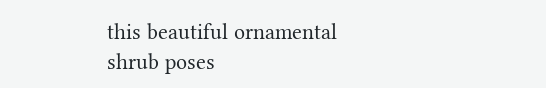this beautiful ornamental shrub poses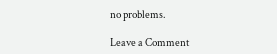no problems.

Leave a Comment